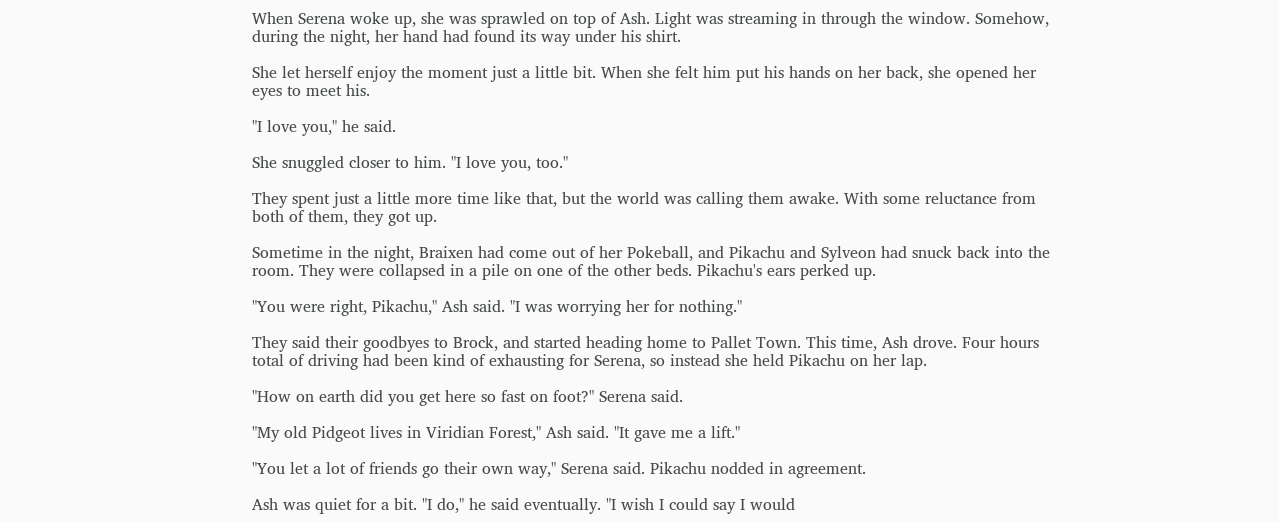When Serena woke up, she was sprawled on top of Ash. Light was streaming in through the window. Somehow, during the night, her hand had found its way under his shirt.

She let herself enjoy the moment just a little bit. When she felt him put his hands on her back, she opened her eyes to meet his.

"I love you," he said.

She snuggled closer to him. "I love you, too."

They spent just a little more time like that, but the world was calling them awake. With some reluctance from both of them, they got up.

Sometime in the night, Braixen had come out of her Pokeball, and Pikachu and Sylveon had snuck back into the room. They were collapsed in a pile on one of the other beds. Pikachu's ears perked up.

"You were right, Pikachu," Ash said. "I was worrying her for nothing."

They said their goodbyes to Brock, and started heading home to Pallet Town. This time, Ash drove. Four hours total of driving had been kind of exhausting for Serena, so instead she held Pikachu on her lap.

"How on earth did you get here so fast on foot?" Serena said.

"My old Pidgeot lives in Viridian Forest," Ash said. "It gave me a lift."

"You let a lot of friends go their own way," Serena said. Pikachu nodded in agreement.

Ash was quiet for a bit. "I do," he said eventually. "I wish I could say I would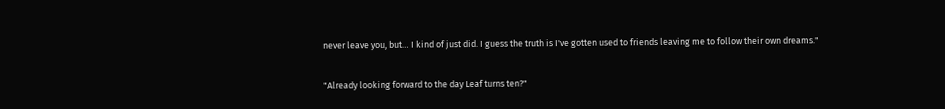never leave you, but… I kind of just did. I guess the truth is I've gotten used to friends leaving me to follow their own dreams."

"Already looking forward to the day Leaf turns ten?"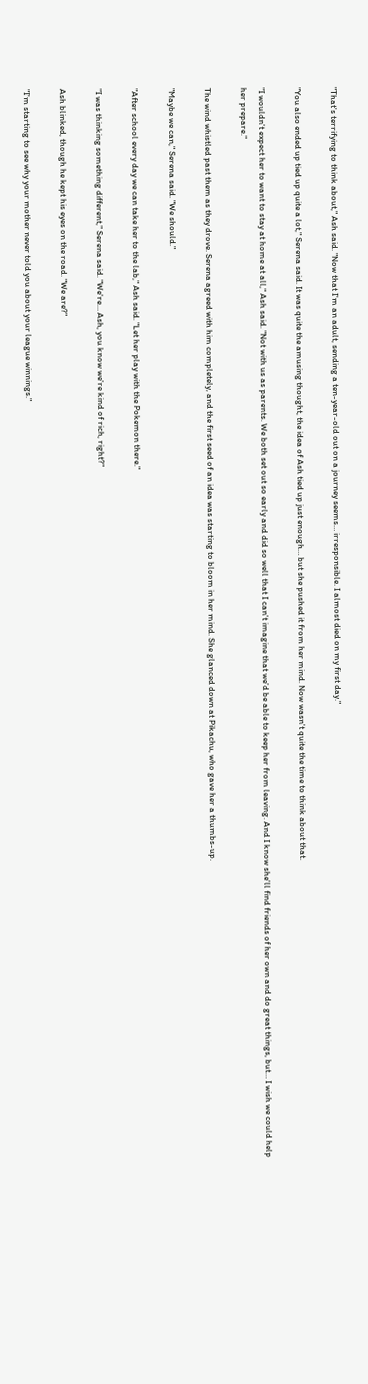"That's terrifying to think about," Ash said. "Now that I'm an adult, sending a ten-year-old out on a journey seems… irresponsible. I almost died on my first day."

"You also ended up tied up quite a lot," Serena said. It was quite the amusing thought, the idea of Ash tied up just enough… but she pushed it from her mind. Now wasn't quite the time to think about that.

"I wouldn't expect her to want to stay at home at all," Ash said. "Not with us as parents. We both set out so early and did so well that I can't imagine that we'd be able to keep her from leaving. And I know she'll find friends of her own and do great things, but… I wish we could help her prepare."

The wind whistled past them as they drove. Serena agreed with him completely, and the first seed of an idea was starting to bloom in her mind. She glanced down at Pikachu, who gave her a thumbs-up.

"Maybe we can," Serena said. "We should."

"After school every day we can take her to the lab," Ash said. "Let her play with the Pokemon there."

"I was thinking something different," Serena said. "We're… Ash, you know we're kind of rich, right?"

Ash blinked, though he kept his eyes on the road. "We are?"

"I'm starting to see why your mother never told you about your league winnings."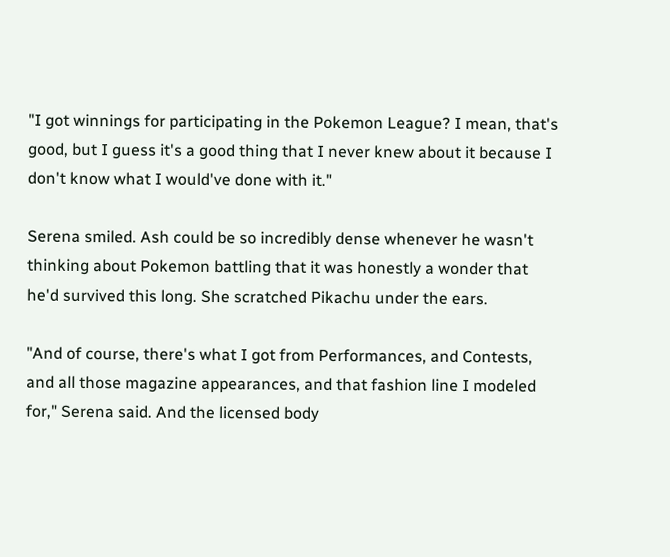"I got winnings for participating in the Pokemon League? I mean, that's good, but I guess it's a good thing that I never knew about it because I don't know what I would've done with it."

Serena smiled. Ash could be so incredibly dense whenever he wasn't thinking about Pokemon battling that it was honestly a wonder that he'd survived this long. She scratched Pikachu under the ears.

"And of course, there's what I got from Performances, and Contests, and all those magazine appearances, and that fashion line I modeled for," Serena said. And the licensed body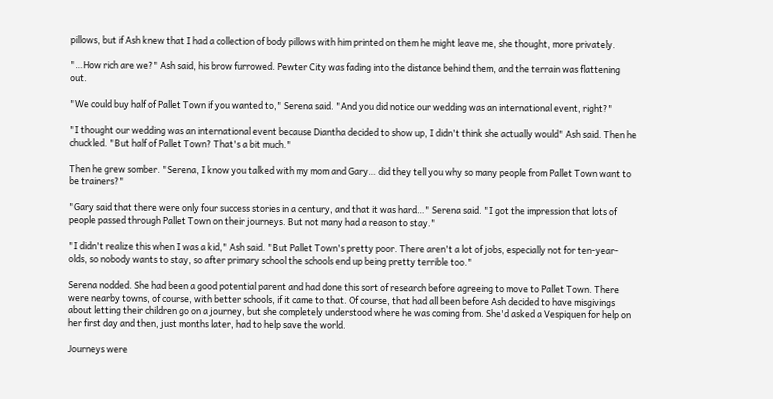pillows, but if Ash knew that I had a collection of body pillows with him printed on them he might leave me, she thought, more privately.

"…How rich are we?" Ash said, his brow furrowed. Pewter City was fading into the distance behind them, and the terrain was flattening out.

"We could buy half of Pallet Town if you wanted to," Serena said. "And you did notice our wedding was an international event, right?"

"I thought our wedding was an international event because Diantha decided to show up, I didn't think she actually would" Ash said. Then he chuckled. "But half of Pallet Town? That's a bit much."

Then he grew somber. "Serena, I know you talked with my mom and Gary… did they tell you why so many people from Pallet Town want to be trainers?"

"Gary said that there were only four success stories in a century, and that it was hard…" Serena said. "I got the impression that lots of people passed through Pallet Town on their journeys. But not many had a reason to stay."

"I didn't realize this when I was a kid," Ash said. "But Pallet Town's pretty poor. There aren't a lot of jobs, especially not for ten-year-olds, so nobody wants to stay, so after primary school the schools end up being pretty terrible too."

Serena nodded. She had been a good potential parent and had done this sort of research before agreeing to move to Pallet Town. There were nearby towns, of course, with better schools, if it came to that. Of course, that had all been before Ash decided to have misgivings about letting their children go on a journey, but she completely understood where he was coming from. She'd asked a Vespiquen for help on her first day and then, just months later, had to help save the world.

Journeys were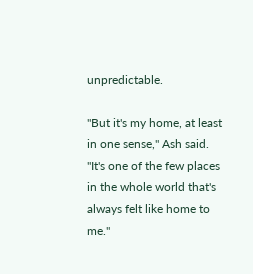unpredictable.

"But it's my home, at least in one sense," Ash said. "It's one of the few places in the whole world that's always felt like home to me."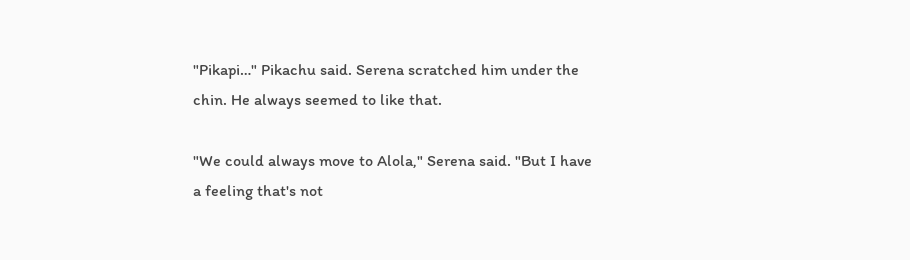"Pikapi…" Pikachu said. Serena scratched him under the chin. He always seemed to like that.

"We could always move to Alola," Serena said. "But I have a feeling that's not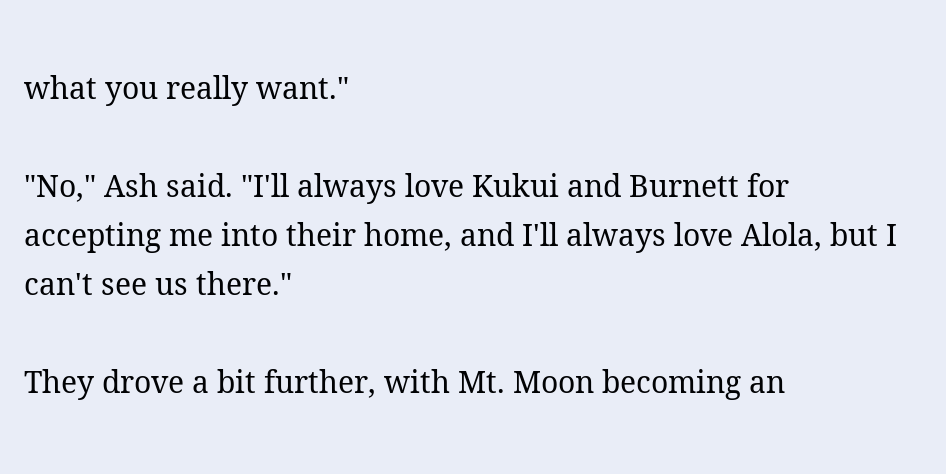what you really want."

"No," Ash said. "I'll always love Kukui and Burnett for accepting me into their home, and I'll always love Alola, but I can't see us there."

They drove a bit further, with Mt. Moon becoming an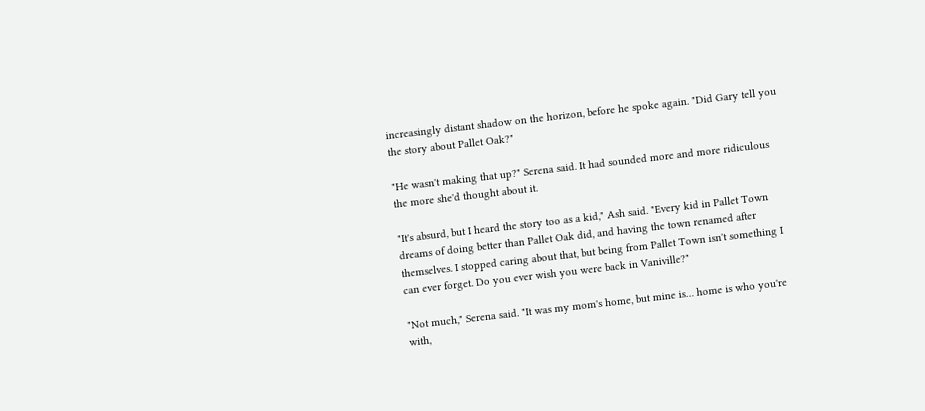increasingly distant shadow on the horizon, before he spoke again. "Did Gary tell you the story about Pallet Oak?"

"He wasn't making that up?" Serena said. It had sounded more and more ridiculous the more she'd thought about it.

"It's absurd, but I heard the story too as a kid," Ash said. "Every kid in Pallet Town dreams of doing better than Pallet Oak did, and having the town renamed after themselves. I stopped caring about that, but being from Pallet Town isn't something I can ever forget. Do you ever wish you were back in Vaniville?"

"Not much," Serena said. "It was my mom's home, but mine is… home is who you're with,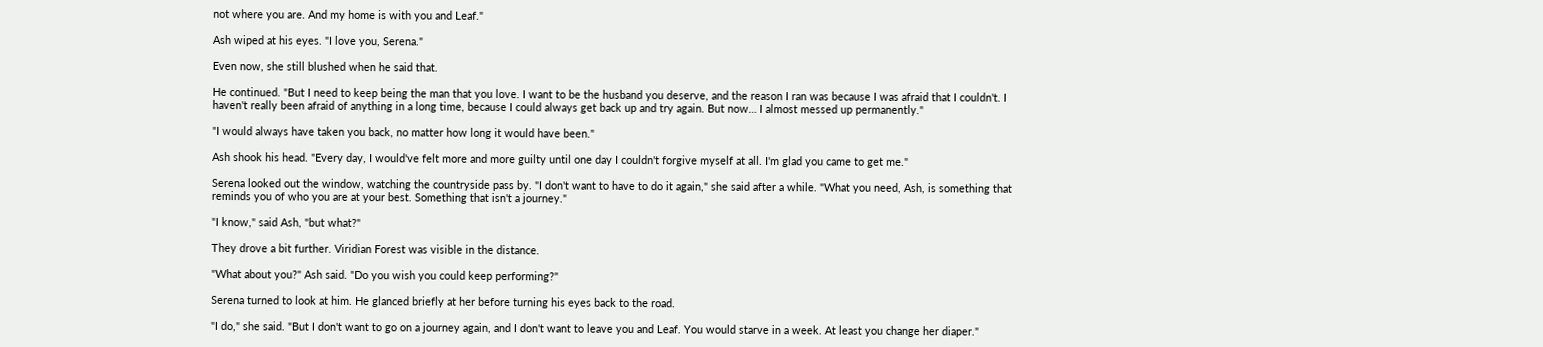not where you are. And my home is with you and Leaf."

Ash wiped at his eyes. "I love you, Serena."

Even now, she still blushed when he said that.

He continued. "But I need to keep being the man that you love. I want to be the husband you deserve, and the reason I ran was because I was afraid that I couldn't. I haven't really been afraid of anything in a long time, because I could always get back up and try again. But now… I almost messed up permanently."

"I would always have taken you back, no matter how long it would have been."

Ash shook his head. "Every day, I would've felt more and more guilty until one day I couldn't forgive myself at all. I'm glad you came to get me."

Serena looked out the window, watching the countryside pass by. "I don't want to have to do it again," she said after a while. "What you need, Ash, is something that reminds you of who you are at your best. Something that isn't a journey."

"I know," said Ash, "but what?"

They drove a bit further. Viridian Forest was visible in the distance.

"What about you?" Ash said. "Do you wish you could keep performing?"

Serena turned to look at him. He glanced briefly at her before turning his eyes back to the road.

"I do," she said. "But I don't want to go on a journey again, and I don't want to leave you and Leaf. You would starve in a week. At least you change her diaper."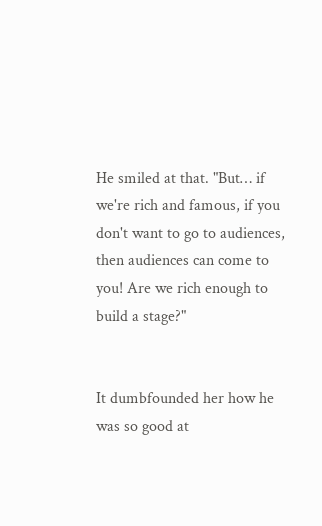He smiled at that. "But… if we're rich and famous, if you don't want to go to audiences, then audiences can come to you! Are we rich enough to build a stage?"


It dumbfounded her how he was so good at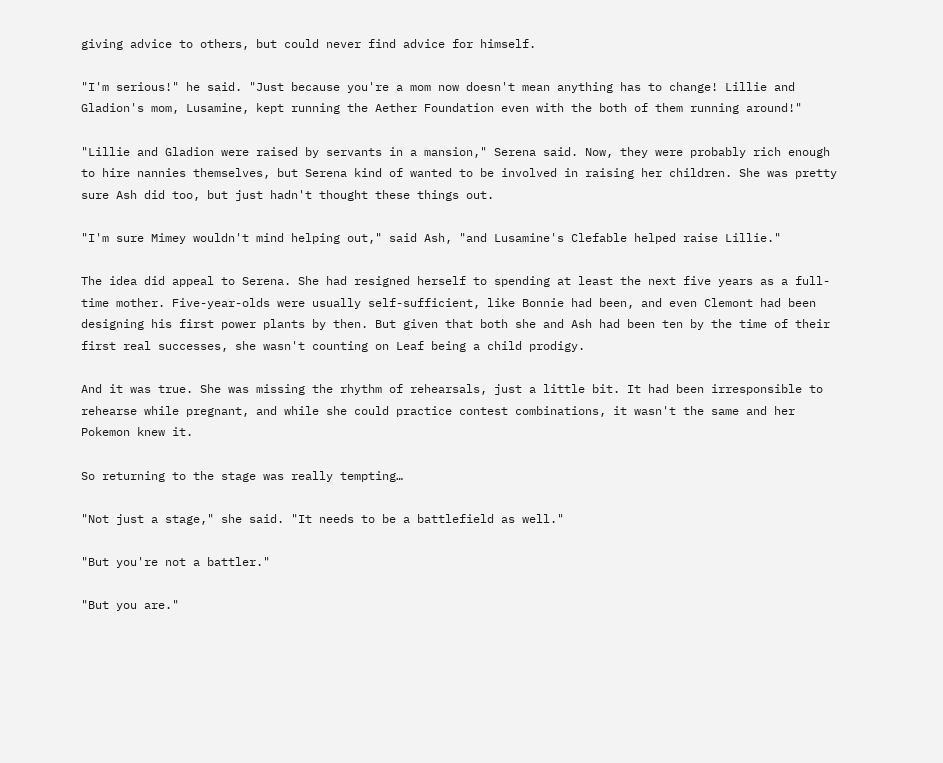giving advice to others, but could never find advice for himself.

"I'm serious!" he said. "Just because you're a mom now doesn't mean anything has to change! Lillie and Gladion's mom, Lusamine, kept running the Aether Foundation even with the both of them running around!"

"Lillie and Gladion were raised by servants in a mansion," Serena said. Now, they were probably rich enough to hire nannies themselves, but Serena kind of wanted to be involved in raising her children. She was pretty sure Ash did too, but just hadn't thought these things out.

"I'm sure Mimey wouldn't mind helping out," said Ash, "and Lusamine's Clefable helped raise Lillie."

The idea did appeal to Serena. She had resigned herself to spending at least the next five years as a full-time mother. Five-year-olds were usually self-sufficient, like Bonnie had been, and even Clemont had been designing his first power plants by then. But given that both she and Ash had been ten by the time of their first real successes, she wasn't counting on Leaf being a child prodigy.

And it was true. She was missing the rhythm of rehearsals, just a little bit. It had been irresponsible to rehearse while pregnant, and while she could practice contest combinations, it wasn't the same and her Pokemon knew it.

So returning to the stage was really tempting…

"Not just a stage," she said. "It needs to be a battlefield as well."

"But you're not a battler."

"But you are."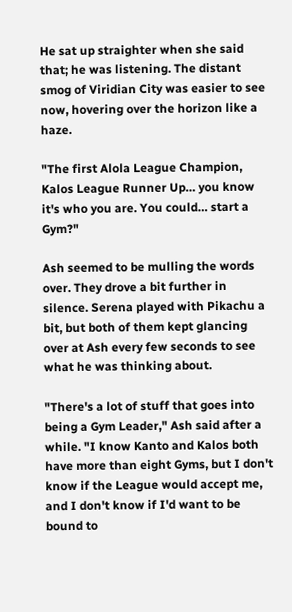He sat up straighter when she said that; he was listening. The distant smog of Viridian City was easier to see now, hovering over the horizon like a haze.

"The first Alola League Champion, Kalos League Runner Up… you know it's who you are. You could… start a Gym?"

Ash seemed to be mulling the words over. They drove a bit further in silence. Serena played with Pikachu a bit, but both of them kept glancing over at Ash every few seconds to see what he was thinking about.

"There's a lot of stuff that goes into being a Gym Leader," Ash said after a while. "I know Kanto and Kalos both have more than eight Gyms, but I don't know if the League would accept me, and I don't know if I'd want to be bound to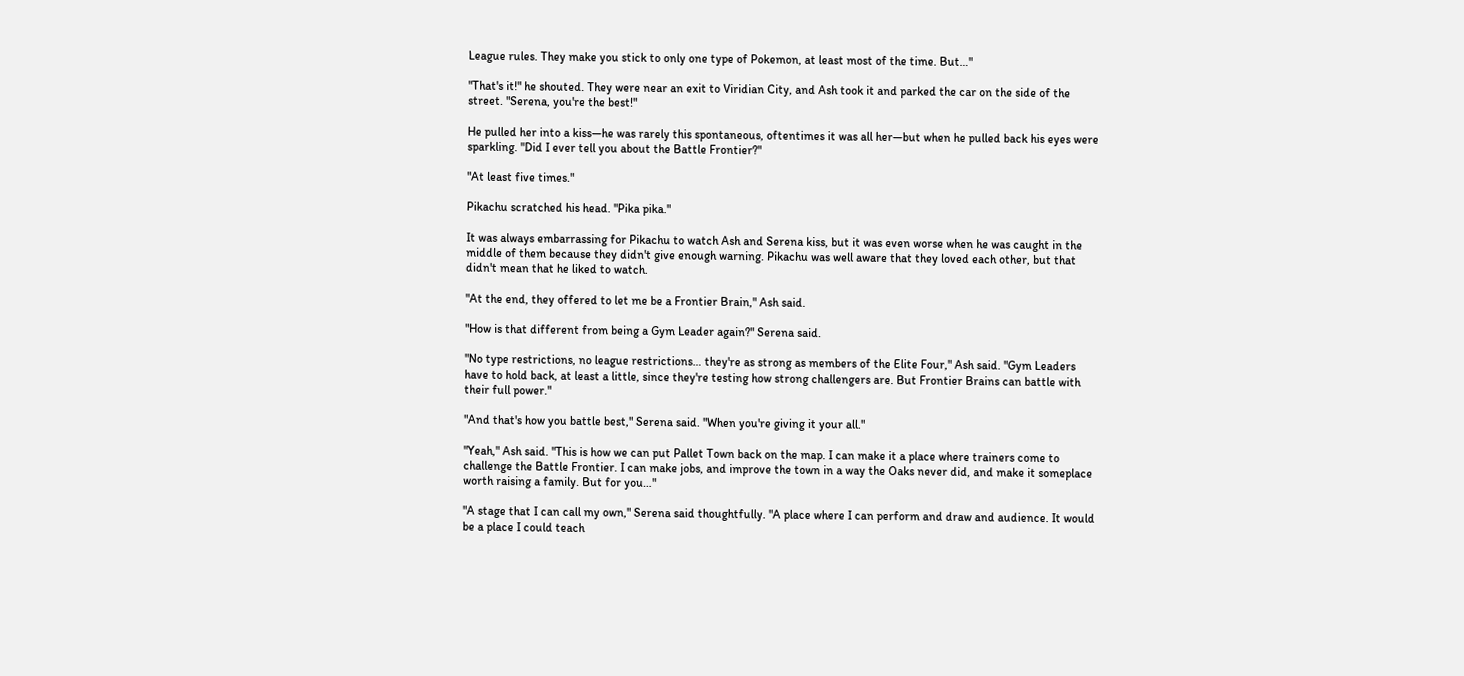League rules. They make you stick to only one type of Pokemon, at least most of the time. But…"

"That's it!" he shouted. They were near an exit to Viridian City, and Ash took it and parked the car on the side of the street. "Serena, you're the best!"

He pulled her into a kiss—he was rarely this spontaneous, oftentimes it was all her—but when he pulled back his eyes were sparkling. "Did I ever tell you about the Battle Frontier?"

"At least five times."

Pikachu scratched his head. "Pika pika."

It was always embarrassing for Pikachu to watch Ash and Serena kiss, but it was even worse when he was caught in the middle of them because they didn't give enough warning. Pikachu was well aware that they loved each other, but that didn't mean that he liked to watch.

"At the end, they offered to let me be a Frontier Brain," Ash said.

"How is that different from being a Gym Leader again?" Serena said.

"No type restrictions, no league restrictions… they're as strong as members of the Elite Four," Ash said. "Gym Leaders have to hold back, at least a little, since they're testing how strong challengers are. But Frontier Brains can battle with their full power."

"And that's how you battle best," Serena said. "When you're giving it your all."

"Yeah," Ash said. "This is how we can put Pallet Town back on the map. I can make it a place where trainers come to challenge the Battle Frontier. I can make jobs, and improve the town in a way the Oaks never did, and make it someplace worth raising a family. But for you…"

"A stage that I can call my own," Serena said thoughtfully. "A place where I can perform and draw and audience. It would be a place I could teach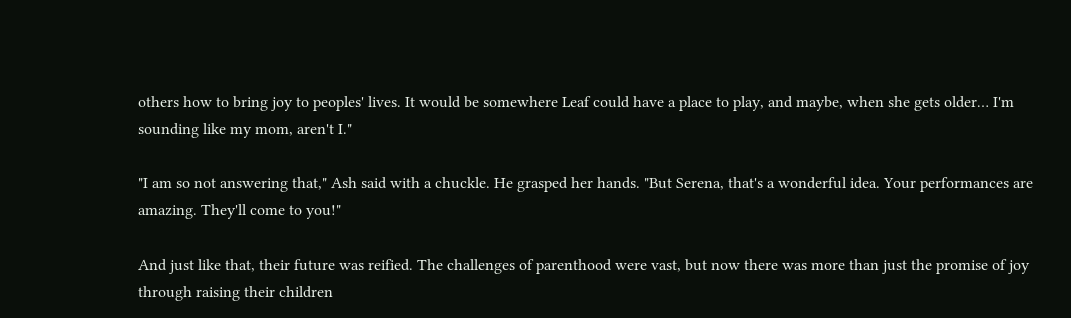others how to bring joy to peoples' lives. It would be somewhere Leaf could have a place to play, and maybe, when she gets older… I'm sounding like my mom, aren't I."

"I am so not answering that," Ash said with a chuckle. He grasped her hands. "But Serena, that's a wonderful idea. Your performances are amazing. They'll come to you!"

And just like that, their future was reified. The challenges of parenthood were vast, but now there was more than just the promise of joy through raising their children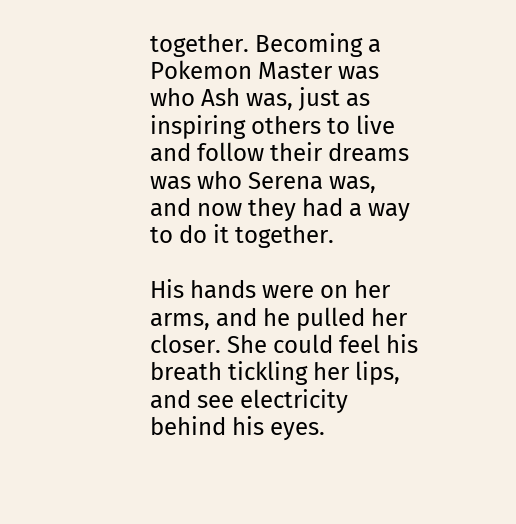together. Becoming a Pokemon Master was who Ash was, just as inspiring others to live and follow their dreams was who Serena was, and now they had a way to do it together.

His hands were on her arms, and he pulled her closer. She could feel his breath tickling her lips, and see electricity behind his eyes.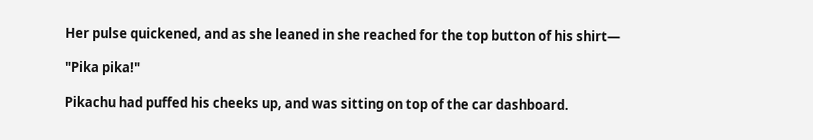Her pulse quickened, and as she leaned in she reached for the top button of his shirt—

"Pika pika!"

Pikachu had puffed his cheeks up, and was sitting on top of the car dashboard.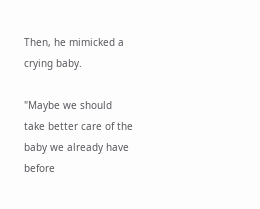Then, he mimicked a crying baby.

"Maybe we should take better care of the baby we already have before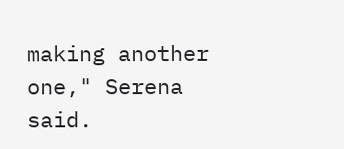making another one," Serena said.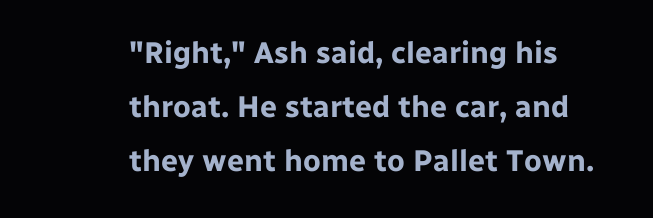"Right," Ash said, clearing his throat. He started the car, and they went home to Pallet Town.